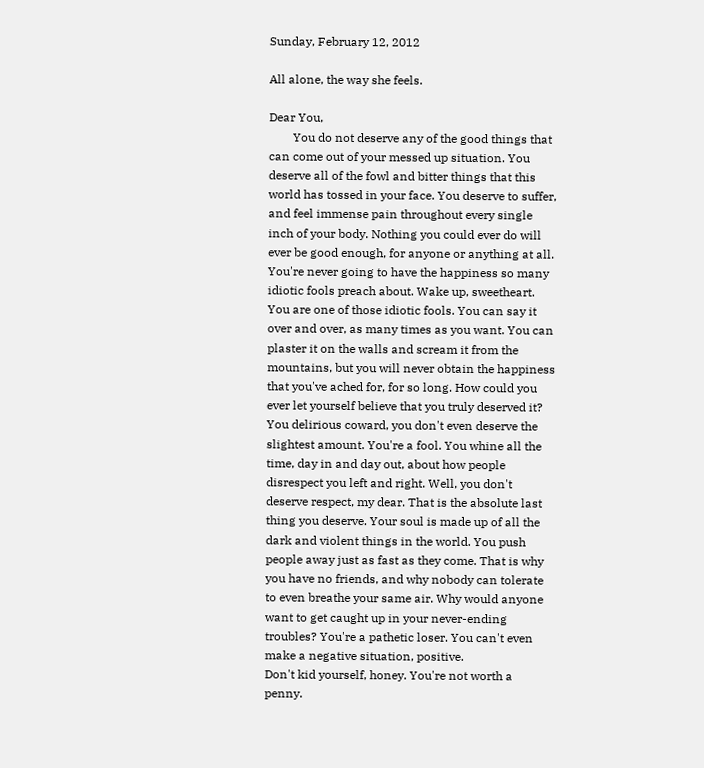Sunday, February 12, 2012

All alone, the way she feels.

Dear You,
        You do not deserve any of the good things that can come out of your messed up situation. You deserve all of the fowl and bitter things that this world has tossed in your face. You deserve to suffer, and feel immense pain throughout every single inch of your body. Nothing you could ever do will ever be good enough, for anyone or anything at all. You're never going to have the happiness so many idiotic fools preach about. Wake up, sweetheart. You are one of those idiotic fools. You can say it over and over, as many times as you want. You can plaster it on the walls and scream it from the mountains, but you will never obtain the happiness that you've ached for, for so long. How could you ever let yourself believe that you truly deserved it? You delirious coward, you don't even deserve the slightest amount. You're a fool. You whine all the time, day in and day out, about how people disrespect you left and right. Well, you don't deserve respect, my dear. That is the absolute last thing you deserve. Your soul is made up of all the dark and violent things in the world. You push people away just as fast as they come. That is why you have no friends, and why nobody can tolerate to even breathe your same air. Why would anyone want to get caught up in your never-ending troubles? You're a pathetic loser. You can't even make a negative situation, positive.
Don't kid yourself, honey. You're not worth a penny.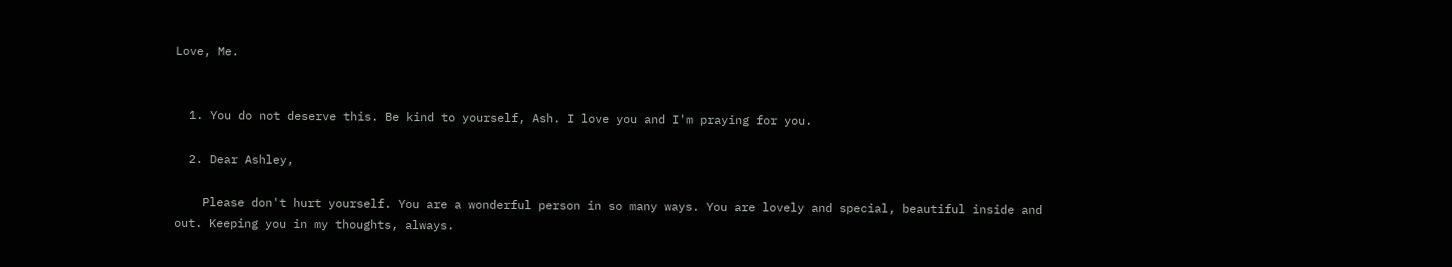Love, Me.


  1. You do not deserve this. Be kind to yourself, Ash. I love you and I'm praying for you.

  2. Dear Ashley,

    Please don't hurt yourself. You are a wonderful person in so many ways. You are lovely and special, beautiful inside and out. Keeping you in my thoughts, always.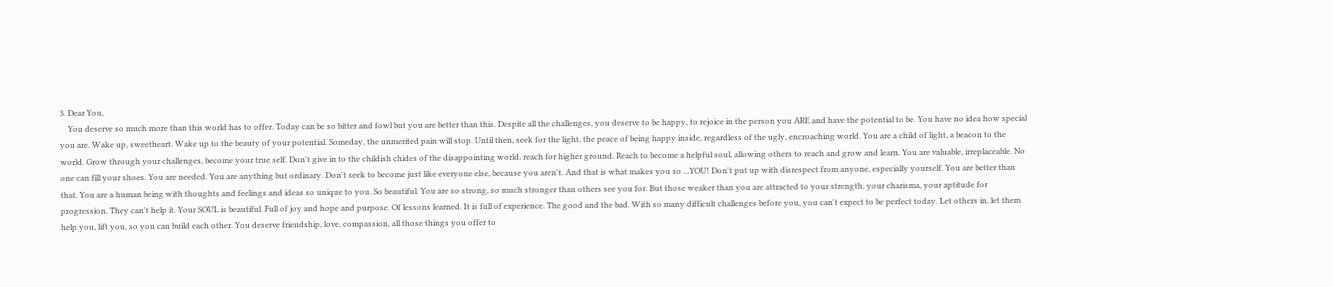3. Dear You,
    You deserve so much more than this world has to offer. Today can be so bitter and fowl but you are better than this. Despite all the challenges, you deserve to be happy, to rejoice in the person you ARE and have the potential to be. You have no idea how special you are. Wake up, sweetheart. Wake up to the beauty of your potential. Someday, the unmerited pain will stop. Until then, seek for the light, the peace of being happy inside, regardless of the ugly, encroaching world. You are a child of light, a beacon to the world. Grow through your challenges, become your true self. Don't give in to the childish chides of the disappointing world, reach for higher ground. Reach to become a helpful soul, allowing others to reach and grow and learn. You are valuable, irreplaceable. No one can fill your shoes. You are needed. You are anything but ordinary. Don't seek to become just like everyone else, because you aren't. And that is what makes you so ...YOU! Don't put up with disrespect from anyone, especially yourself. You are better than that. You are a human being with thoughts and feelings and ideas so unique to you. So beautiful. You are so strong, so much stronger than others see you for. But those weaker than you are attracted to your strength, your charisma, your aptitude for progression. They can't help it. Your SOUL is beautiful. Full of joy and hope and purpose. Of lessons learned. It is full of experience. The good and the bad. With so many difficult challenges before you, you can't expect to be perfect today. Let others in, let them help you, lift you, so you can build each other. You deserve friendship, love, compassion, all those things you offer to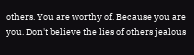others. You are worthy of. Because you are you. Don't believe the lies of others jealous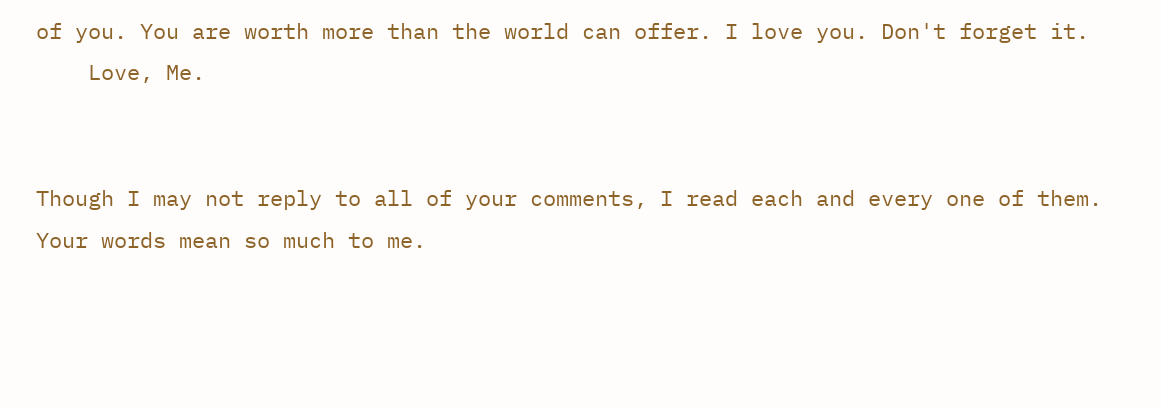of you. You are worth more than the world can offer. I love you. Don't forget it.
    Love, Me.


Though I may not reply to all of your comments, I read each and every one of them.
Your words mean so much to me.